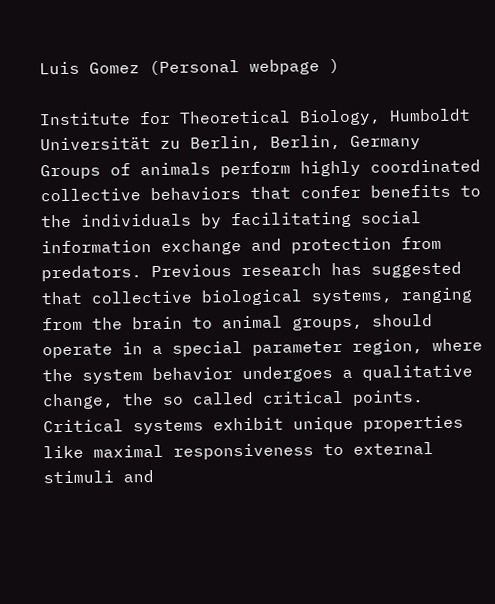Luis Gomez (Personal webpage )

Institute for Theoretical Biology, Humboldt Universität zu Berlin, Berlin, Germany
Groups of animals perform highly coordinated collective behaviors that confer benefits to the individuals by facilitating social information exchange and protection from predators. Previous research has suggested that collective biological systems, ranging from the brain to animal groups, should operate in a special parameter region, where the system behavior undergoes a qualitative change, the so called critical points. Critical systems exhibit unique properties like maximal responsiveness to external stimuli and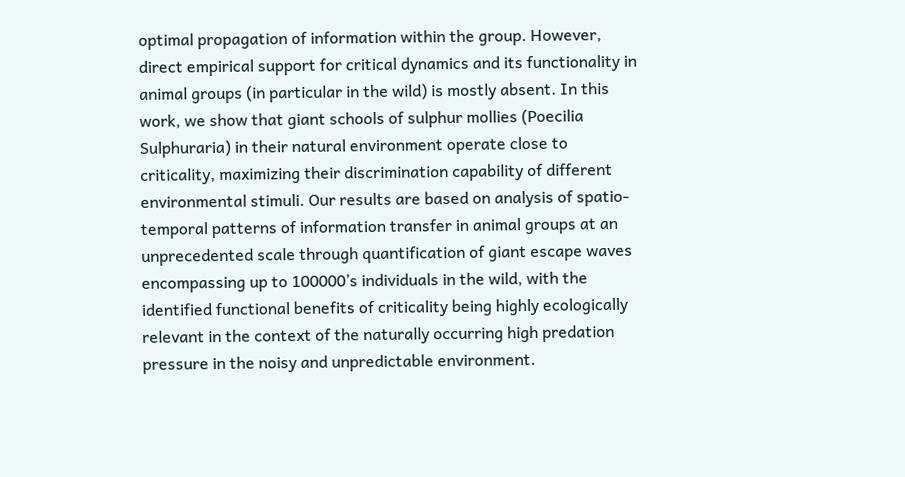optimal propagation of information within the group. However, direct empirical support for critical dynamics and its functionality in animal groups (in particular in the wild) is mostly absent. In this work, we show that giant schools of sulphur mollies (Poecilia Sulphuraria) in their natural environment operate close to criticality, maximizing their discrimination capability of different environmental stimuli. Our results are based on analysis of spatio-temporal patterns of information transfer in animal groups at an unprecedented scale through quantification of giant escape waves encompassing up to 100000’s individuals in the wild, with the identified functional benefits of criticality being highly ecologically relevant in the context of the naturally occurring high predation pressure in the noisy and unpredictable environment.